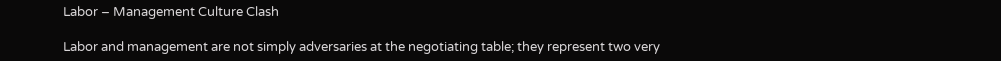Labor – Management Culture Clash

Labor and management are not simply adversaries at the negotiating table; they represent two very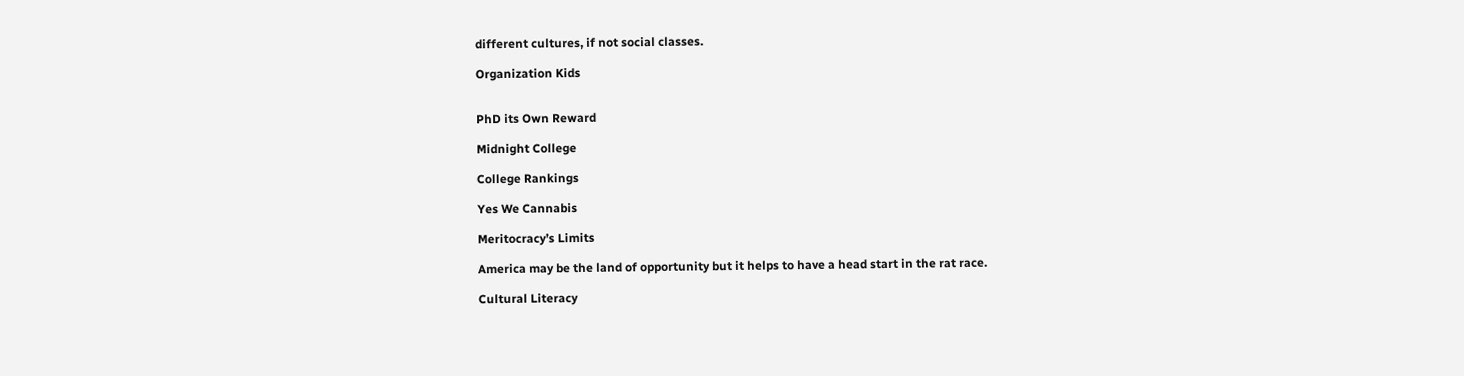different cultures, if not social classes.

Organization Kids


PhD its Own Reward

Midnight College

College Rankings

Yes We Cannabis

Meritocracy’s Limits

America may be the land of opportunity but it helps to have a head start in the rat race.

Cultural Literacy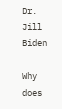Dr. Jill Biden

Why does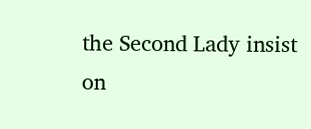the Second Lady insist on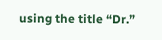using the title “Dr.”